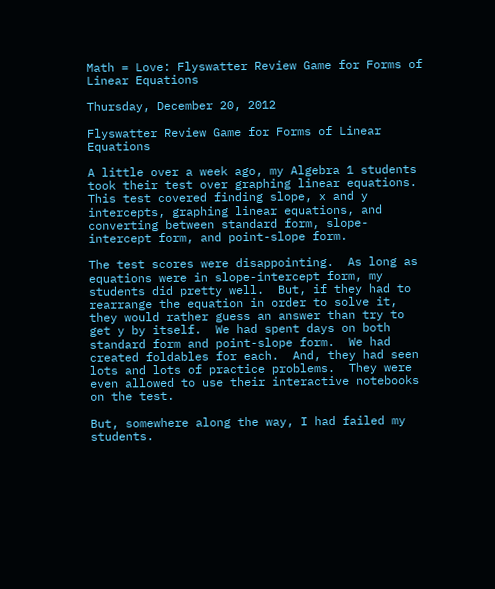Math = Love: Flyswatter Review Game for Forms of Linear Equations

Thursday, December 20, 2012

Flyswatter Review Game for Forms of Linear Equations

A little over a week ago, my Algebra 1 students took their test over graphing linear equations.  This test covered finding slope, x and y intercepts, graphing linear equations, and converting between standard form, slope-intercept form, and point-slope form.

The test scores were disappointing.  As long as equations were in slope-intercept form, my students did pretty well.  But, if they had to rearrange the equation in order to solve it, they would rather guess an answer than try to get y by itself.  We had spent days on both standard form and point-slope form.  We had created foldables for each.  And, they had seen lots and lots of practice problems.  They were even allowed to use their interactive notebooks on the test.

But, somewhere along the way, I had failed my students.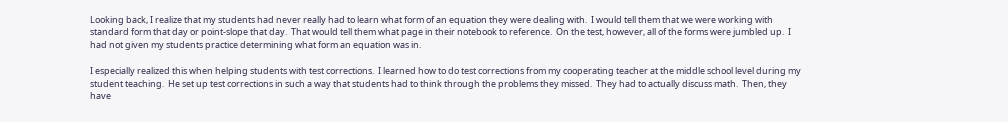Looking back, I realize that my students had never really had to learn what form of an equation they were dealing with.  I would tell them that we were working with standard form that day or point-slope that day.  That would tell them what page in their notebook to reference.  On the test, however, all of the forms were jumbled up.  I had not given my students practice determining what form an equation was in.

I especially realized this when helping students with test corrections.  I learned how to do test corrections from my cooperating teacher at the middle school level during my student teaching.  He set up test corrections in such a way that students had to think through the problems they missed.  They had to actually discuss math.  Then, they have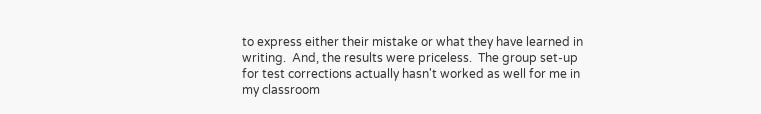to express either their mistake or what they have learned in writing.  And, the results were priceless.  The group set-up for test corrections actually hasn't worked as well for me in my classroom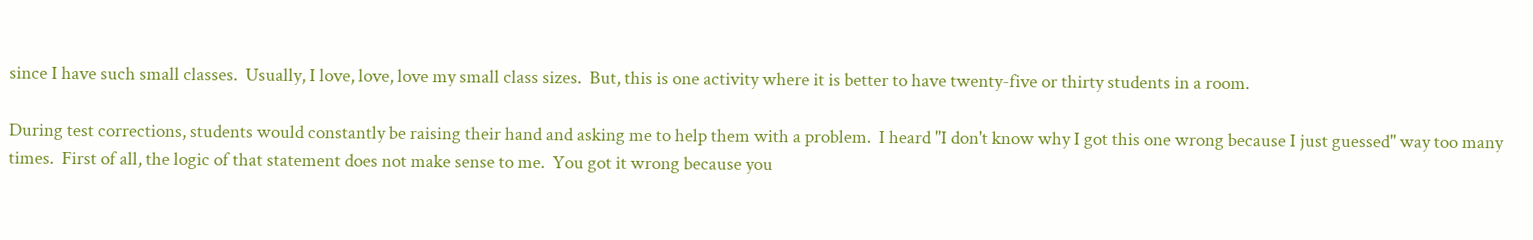since I have such small classes.  Usually, I love, love, love my small class sizes.  But, this is one activity where it is better to have twenty-five or thirty students in a room.

During test corrections, students would constantly be raising their hand and asking me to help them with a problem.  I heard "I don't know why I got this one wrong because I just guessed" way too many times.  First of all, the logic of that statement does not make sense to me.  You got it wrong because you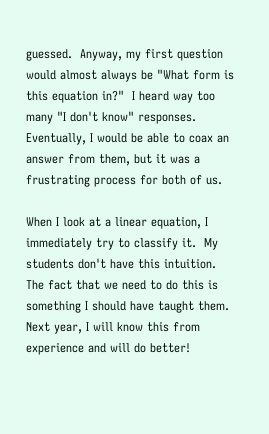guessed.  Anyway, my first question would almost always be "What form is this equation in?"  I heard way too many "I don't know" responses.  Eventually, I would be able to coax an answer from them, but it was a frustrating process for both of us.

When I look at a linear equation, I immediately try to classify it.  My students don't have this intuition.  The fact that we need to do this is something I should have taught them.  Next year, I will know this from experience and will do better!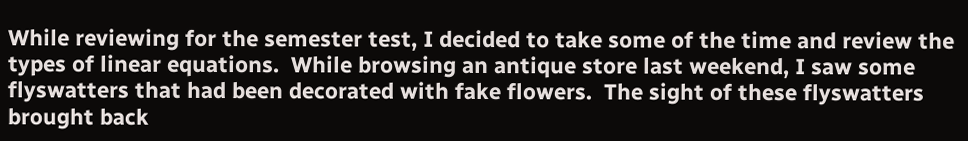While reviewing for the semester test, I decided to take some of the time and review the types of linear equations.  While browsing an antique store last weekend, I saw some flyswatters that had been decorated with fake flowers.  The sight of these flyswatters brought back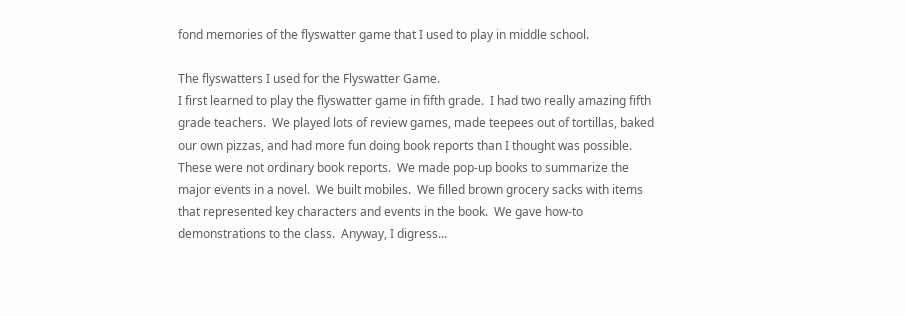fond memories of the flyswatter game that I used to play in middle school.

The flyswatters I used for the Flyswatter Game.
I first learned to play the flyswatter game in fifth grade.  I had two really amazing fifth grade teachers.  We played lots of review games, made teepees out of tortillas, baked our own pizzas, and had more fun doing book reports than I thought was possible.  These were not ordinary book reports.  We made pop-up books to summarize the major events in a novel.  We built mobiles.  We filled brown grocery sacks with items that represented key characters and events in the book.  We gave how-to demonstrations to the class.  Anyway, I digress...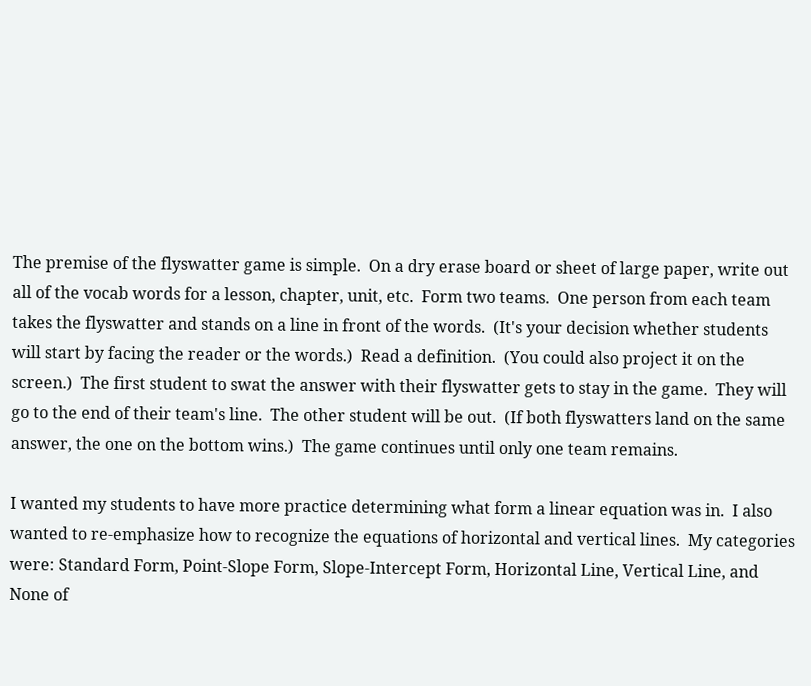The premise of the flyswatter game is simple.  On a dry erase board or sheet of large paper, write out all of the vocab words for a lesson, chapter, unit, etc.  Form two teams.  One person from each team takes the flyswatter and stands on a line in front of the words.  (It's your decision whether students will start by facing the reader or the words.)  Read a definition.  (You could also project it on the screen.)  The first student to swat the answer with their flyswatter gets to stay in the game.  They will go to the end of their team's line.  The other student will be out.  (If both flyswatters land on the same answer, the one on the bottom wins.)  The game continues until only one team remains.

I wanted my students to have more practice determining what form a linear equation was in.  I also wanted to re-emphasize how to recognize the equations of horizontal and vertical lines.  My categories were: Standard Form, Point-Slope Form, Slope-Intercept Form, Horizontal Line, Vertical Line, and None of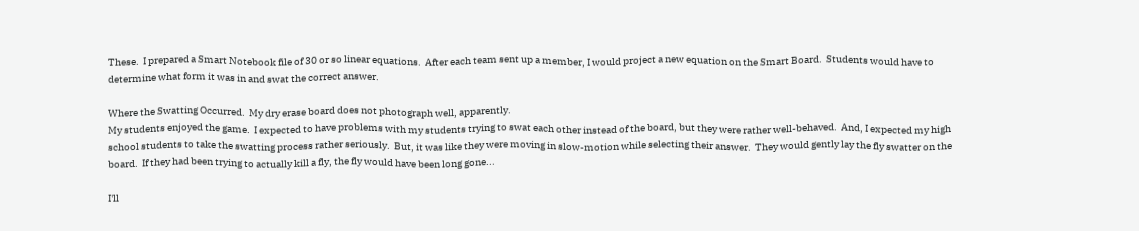These.  I prepared a Smart Notebook file of 30 or so linear equations.  After each team sent up a member, I would project a new equation on the Smart Board.  Students would have to determine what form it was in and swat the correct answer.

Where the Swatting Occurred.  My dry erase board does not photograph well, apparently.
My students enjoyed the game.  I expected to have problems with my students trying to swat each other instead of the board, but they were rather well-behaved.  And, I expected my high school students to take the swatting process rather seriously.  But, it was like they were moving in slow-motion while selecting their answer.  They would gently lay the fly swatter on the board.  If they had been trying to actually kill a fly, the fly would have been long gone...

I'll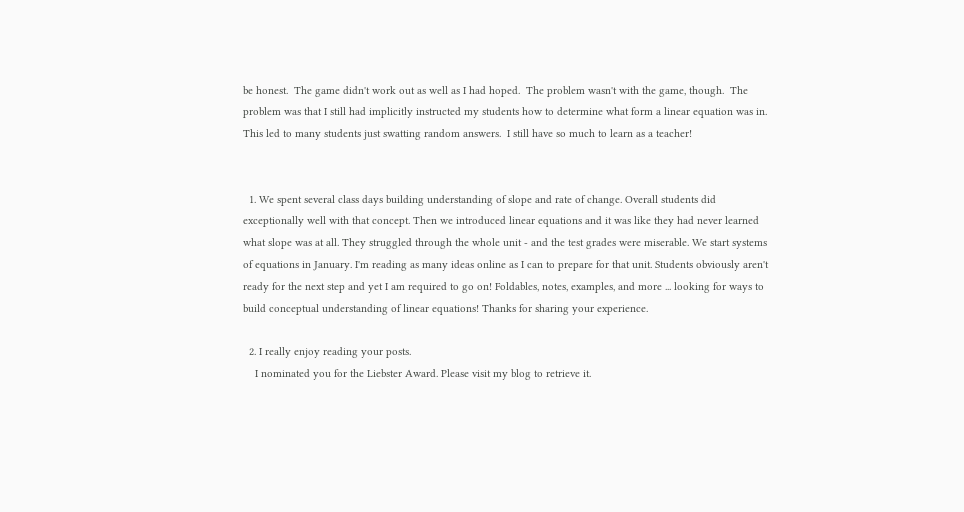be honest.  The game didn't work out as well as I had hoped.  The problem wasn't with the game, though.  The problem was that I still had implicitly instructed my students how to determine what form a linear equation was in.  This led to many students just swatting random answers.  I still have so much to learn as a teacher!


  1. We spent several class days building understanding of slope and rate of change. Overall students did exceptionally well with that concept. Then we introduced linear equations and it was like they had never learned what slope was at all. They struggled through the whole unit - and the test grades were miserable. We start systems of equations in January. I'm reading as many ideas online as I can to prepare for that unit. Students obviously aren't ready for the next step and yet I am required to go on! Foldables, notes, examples, and more ... looking for ways to build conceptual understanding of linear equations! Thanks for sharing your experience.

  2. I really enjoy reading your posts.
    I nominated you for the Liebster Award. Please visit my blog to retrieve it.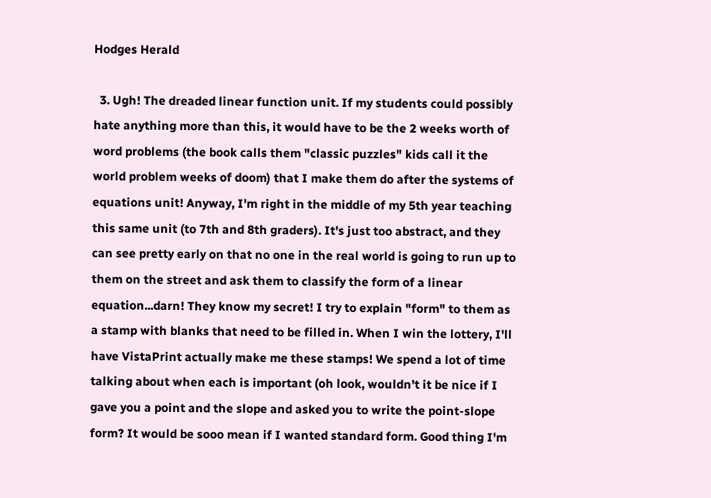Hodges Herald

  3. Ugh! The dreaded linear function unit. If my students could possibly hate anything more than this, it would have to be the 2 weeks worth of word problems (the book calls them "classic puzzles" kids call it the world problem weeks of doom) that I make them do after the systems of equations unit! Anyway, I'm right in the middle of my 5th year teaching this same unit (to 7th and 8th graders). It's just too abstract, and they can see pretty early on that no one in the real world is going to run up to them on the street and ask them to classify the form of a linear equation...darn! They know my secret! I try to explain "form" to them as a stamp with blanks that need to be filled in. When I win the lottery, I'll have VistaPrint actually make me these stamps! We spend a lot of time talking about when each is important (oh look, wouldn't it be nice if I gave you a point and the slope and asked you to write the point-slope form? It would be sooo mean if I wanted standard form. Good thing I'm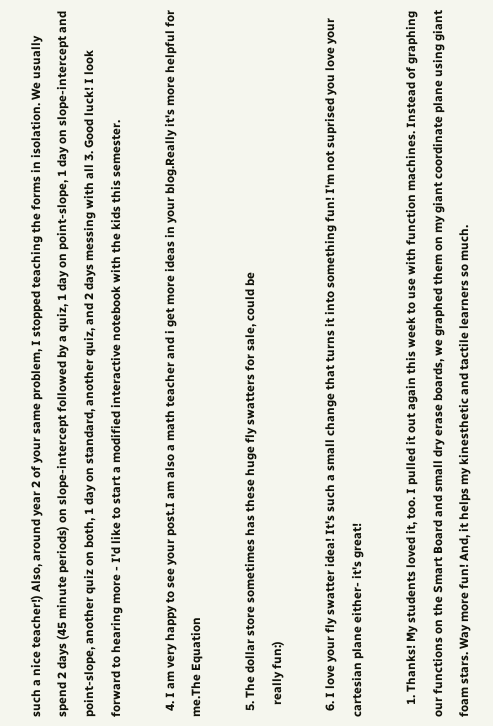such a nice teacher!) Also, around year 2 of your same problem, I stopped teaching the forms in isolation. We usually spend 2 days (45 minute periods) on slope-intercept followed by a quiz, 1 day on point-slope, 1 day on slope-intercept and point-slope, another quiz on both, 1 day on standard, another quiz, and 2 days messing with all 3. Good luck! I look forward to hearing more - I'd like to start a modified interactive notebook with the kids this semester.

  4. I am very happy to see your post.I am also a math teacher and i get more ideas in your blog.Really it's more helpful for me.The Equation

  5. The dollar store sometimes has these huge fly swatters for sale, could be
    really fun:)

  6. I love your fly swatter idea! It's such a small change that turns it into something fun! I'm not suprised you love your cartesian plane either- it's great!

    1. Thanks! My students loved it, too. I pulled it out again this week to use with function machines. Instead of graphing our functions on the Smart Board and small dry erase boards, we graphed them on my giant coordinate plane using giant foam stars. Way more fun! And, it helps my kinesthetic and tactile learners so much.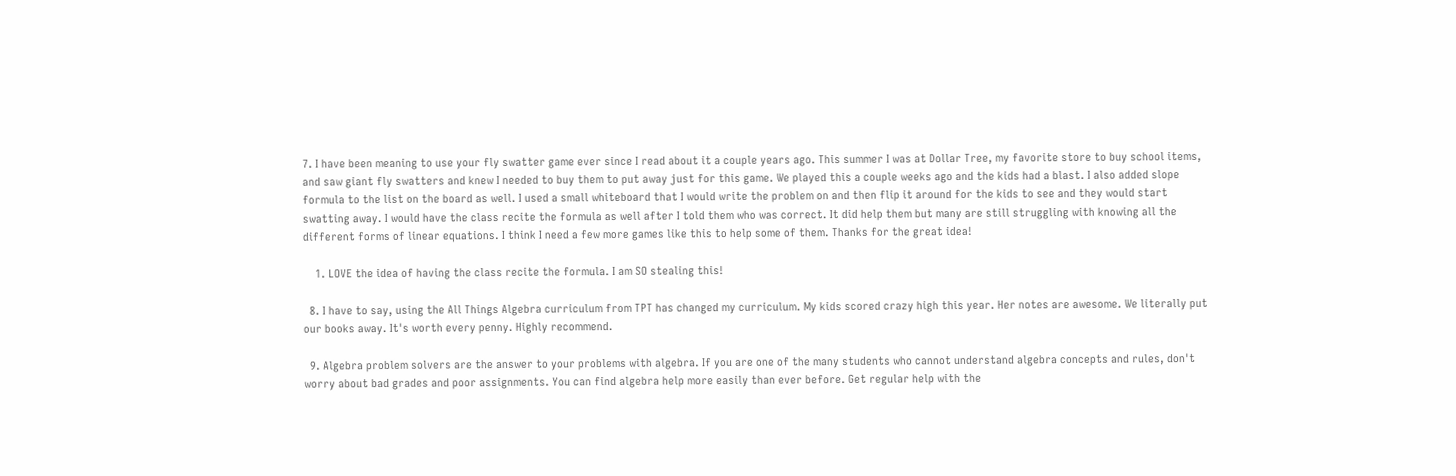7. I have been meaning to use your fly swatter game ever since I read about it a couple years ago. This summer I was at Dollar Tree, my favorite store to buy school items, and saw giant fly swatters and knew I needed to buy them to put away just for this game. We played this a couple weeks ago and the kids had a blast. I also added slope formula to the list on the board as well. I used a small whiteboard that I would write the problem on and then flip it around for the kids to see and they would start swatting away. I would have the class recite the formula as well after I told them who was correct. It did help them but many are still struggling with knowing all the different forms of linear equations. I think I need a few more games like this to help some of them. Thanks for the great idea!

    1. LOVE the idea of having the class recite the formula. I am SO stealing this!

  8. I have to say, using the All Things Algebra curriculum from TPT has changed my curriculum. My kids scored crazy high this year. Her notes are awesome. We literally put our books away. It's worth every penny. Highly recommend.

  9. Algebra problem solvers are the answer to your problems with algebra. If you are one of the many students who cannot understand algebra concepts and rules, don't worry about bad grades and poor assignments. You can find algebra help more easily than ever before. Get regular help with the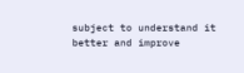subject to understand it better and improve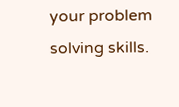your problem solving skills.